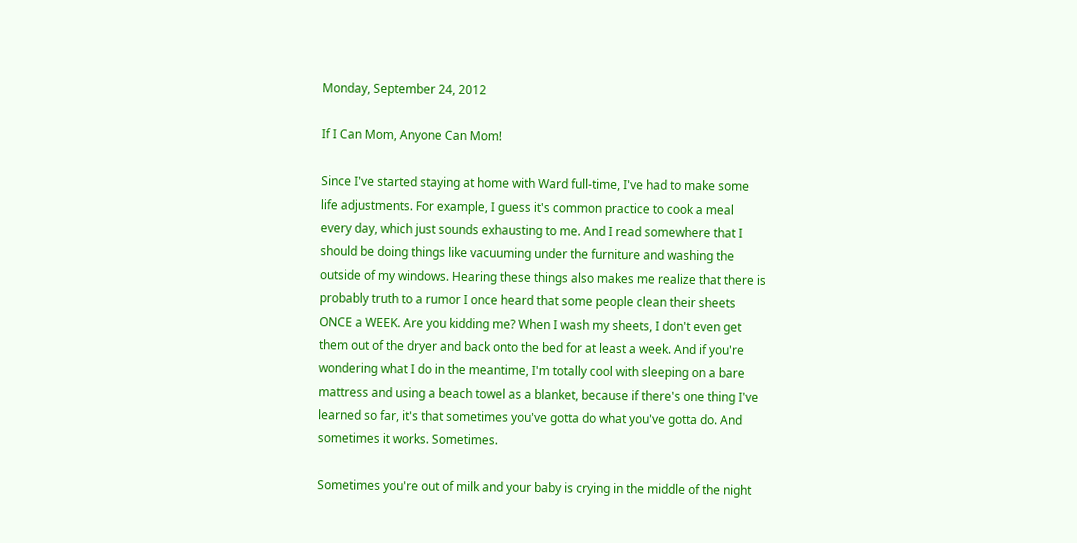Monday, September 24, 2012

If I Can Mom, Anyone Can Mom!

Since I've started staying at home with Ward full-time, I've had to make some life adjustments. For example, I guess it's common practice to cook a meal every day, which just sounds exhausting to me. And I read somewhere that I should be doing things like vacuuming under the furniture and washing the outside of my windows. Hearing these things also makes me realize that there is probably truth to a rumor I once heard that some people clean their sheets ONCE a WEEK. Are you kidding me? When I wash my sheets, I don't even get them out of the dryer and back onto the bed for at least a week. And if you're wondering what I do in the meantime, I'm totally cool with sleeping on a bare mattress and using a beach towel as a blanket, because if there's one thing I've learned so far, it's that sometimes you've gotta do what you've gotta do. And sometimes it works. Sometimes.

Sometimes you're out of milk and your baby is crying in the middle of the night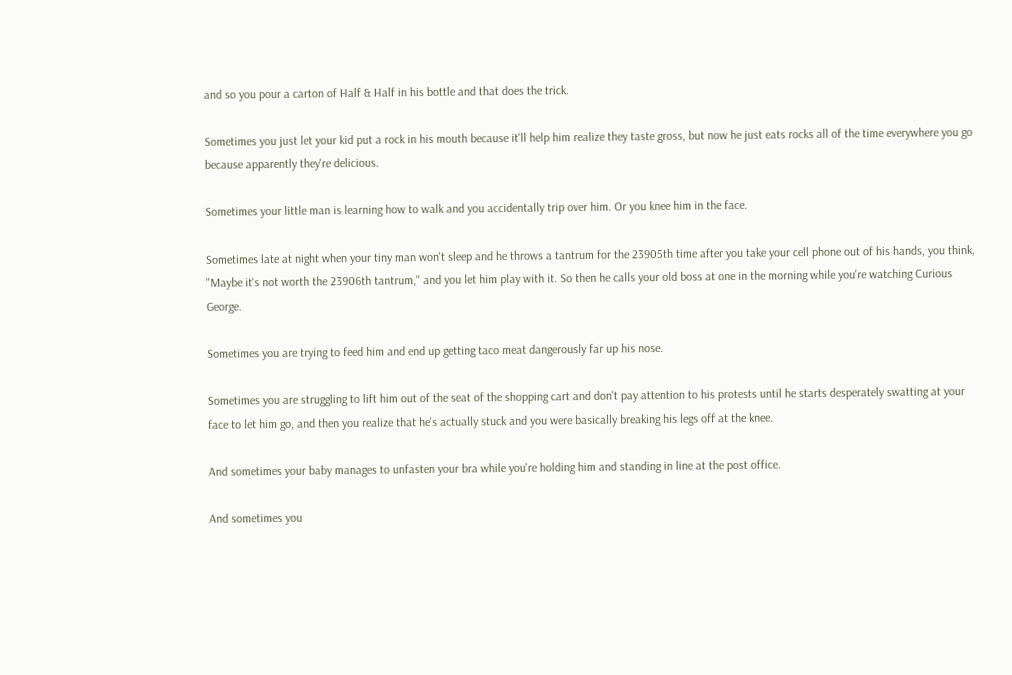and so you pour a carton of Half & Half in his bottle and that does the trick.

Sometimes you just let your kid put a rock in his mouth because it'll help him realize they taste gross, but now he just eats rocks all of the time everywhere you go because apparently they're delicious.

Sometimes your little man is learning how to walk and you accidentally trip over him. Or you knee him in the face.

Sometimes late at night when your tiny man won't sleep and he throws a tantrum for the 23905th time after you take your cell phone out of his hands, you think, "Maybe it's not worth the 23906th tantrum," and you let him play with it. So then he calls your old boss at one in the morning while you're watching Curious George.

Sometimes you are trying to feed him and end up getting taco meat dangerously far up his nose.

Sometimes you are struggling to lift him out of the seat of the shopping cart and don't pay attention to his protests until he starts desperately swatting at your face to let him go, and then you realize that he's actually stuck and you were basically breaking his legs off at the knee.

And sometimes your baby manages to unfasten your bra while you're holding him and standing in line at the post office.

And sometimes you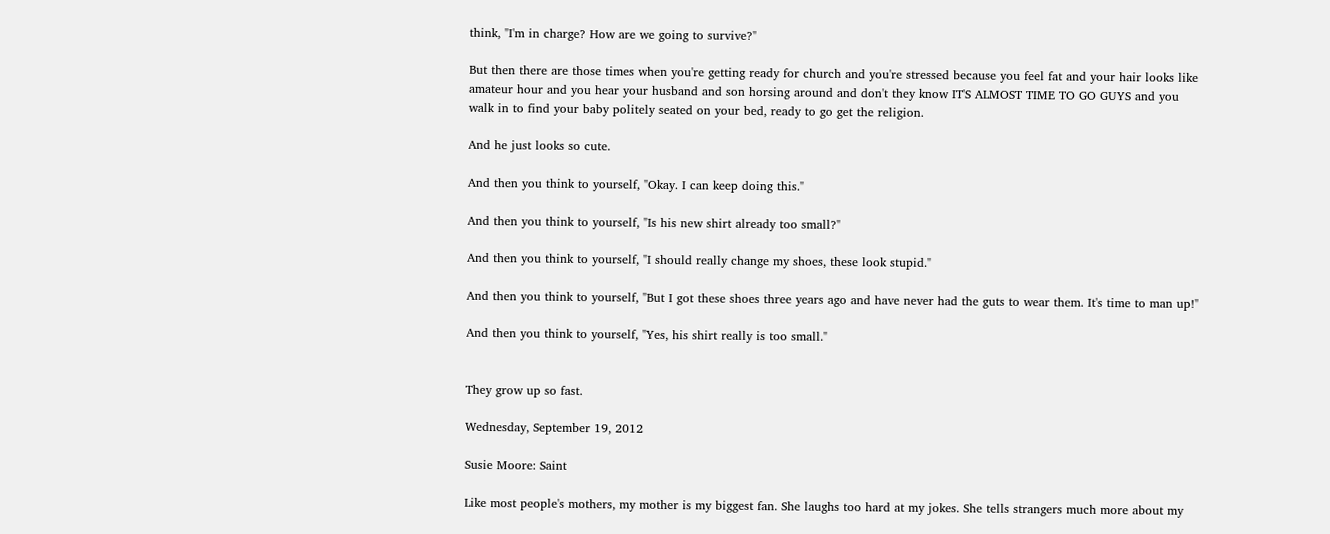think, "I'm in charge? How are we going to survive?"

But then there are those times when you're getting ready for church and you're stressed because you feel fat and your hair looks like amateur hour and you hear your husband and son horsing around and don't they know IT'S ALMOST TIME TO GO GUYS and you walk in to find your baby politely seated on your bed, ready to go get the religion.

And he just looks so cute.

And then you think to yourself, "Okay. I can keep doing this."

And then you think to yourself, "Is his new shirt already too small?"

And then you think to yourself, "I should really change my shoes, these look stupid."

And then you think to yourself, "But I got these shoes three years ago and have never had the guts to wear them. It's time to man up!"

And then you think to yourself, "Yes, his shirt really is too small."


They grow up so fast.

Wednesday, September 19, 2012

Susie Moore: Saint

Like most people's mothers, my mother is my biggest fan. She laughs too hard at my jokes. She tells strangers much more about my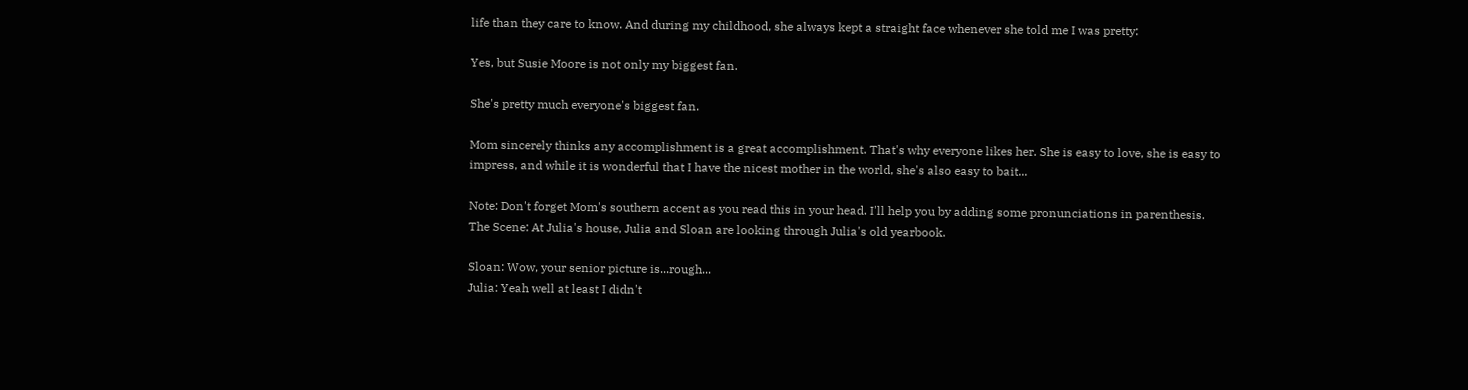life than they care to know. And during my childhood, she always kept a straight face whenever she told me I was pretty:

Yes, but Susie Moore is not only my biggest fan.

She's pretty much everyone's biggest fan.

Mom sincerely thinks any accomplishment is a great accomplishment. That's why everyone likes her. She is easy to love, she is easy to impress, and while it is wonderful that I have the nicest mother in the world, she's also easy to bait...

Note: Don't forget Mom's southern accent as you read this in your head. I'll help you by adding some pronunciations in parenthesis.
The Scene: At Julia's house, Julia and Sloan are looking through Julia's old yearbook.

Sloan: Wow, your senior picture is...rough...
Julia: Yeah well at least I didn't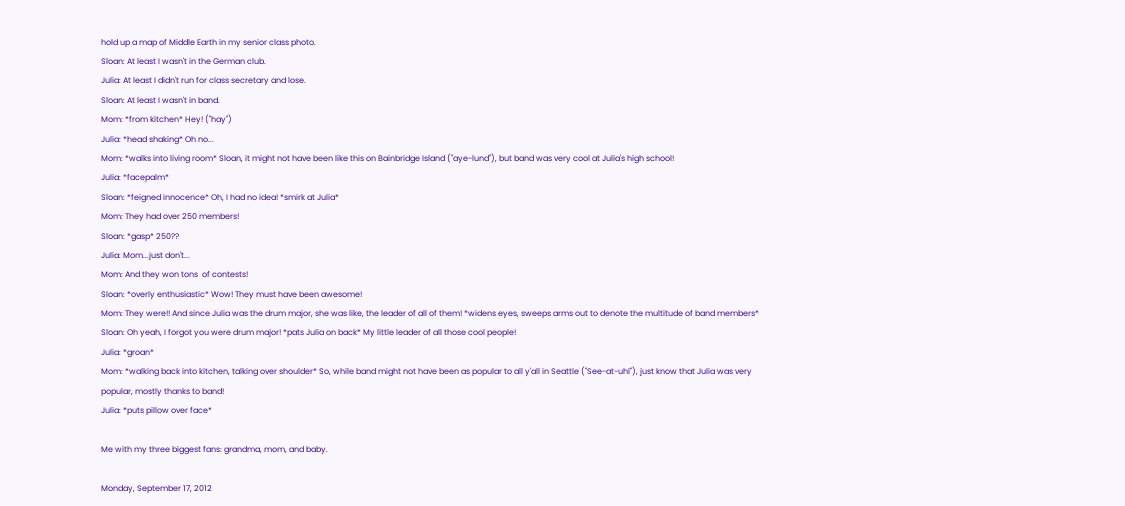hold up a map of Middle Earth in my senior class photo.
Sloan: At least I wasn't in the German club.
Julia: At least I didn't run for class secretary and lose.
Sloan: At least I wasn't in band.
Mom: *from kitchen* Hey! ("hay")
Julia: *head shaking* Oh no...
Mom: *walks into living room* Sloan, it might not have been like this on Bainbridge Island ("aye-lund"), but band was very cool at Julia's high school!
Julia: *facepalm*
Sloan: *feigned innocence* Oh, I had no idea! *smirk at Julia*
Mom: They had over 250 members!
Sloan: *gasp* 250??
Julia: Mom...just don't...
Mom: And they won tons  of contests!
Sloan: *overly enthusiastic* Wow! They must have been awesome!
Mom: They were!! And since Julia was the drum major, she was like, the leader of all of them! *widens eyes, sweeps arms out to denote the multitude of band members*
Sloan: Oh yeah, I forgot you were drum major! *pats Julia on back* My little leader of all those cool people!
Julia: *groan*
Mom: *walking back into kitchen, talking over shoulder* So, while band might not have been as popular to all y'all in Seattle ("See-at-uhl"), just know that Julia was very popular, mostly thanks to band!
Julia: *puts pillow over face*

Me with my three biggest fans: grandma, mom, and baby.

Monday, September 17, 2012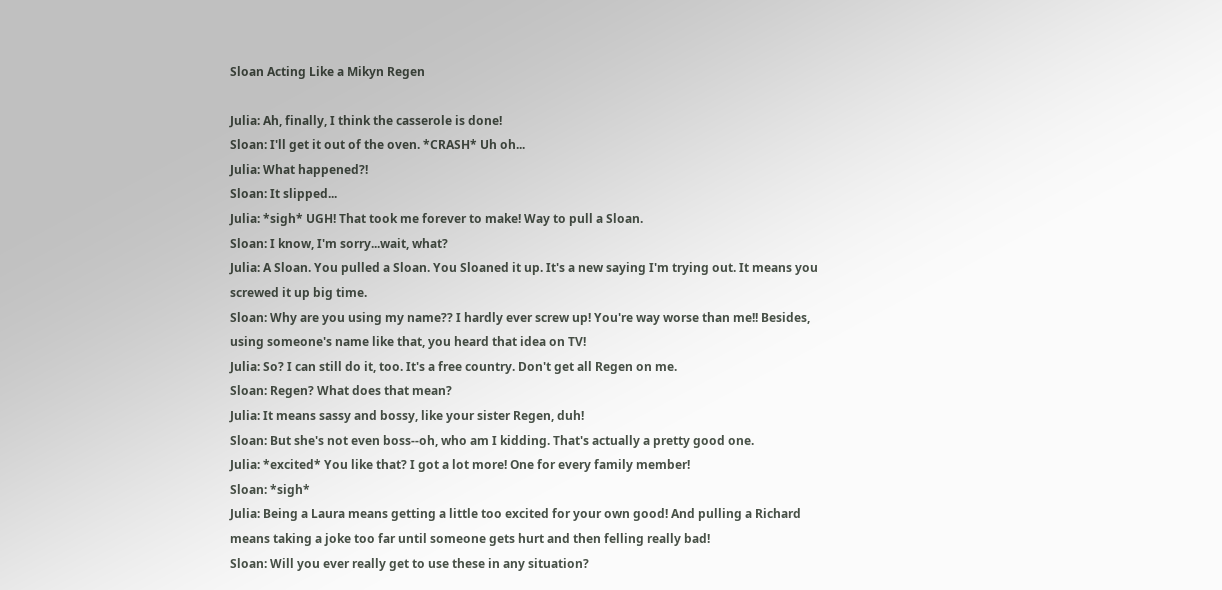Sloan Acting Like a Mikyn Regen

Julia: Ah, finally, I think the casserole is done!
Sloan: I'll get it out of the oven. *CRASH* Uh oh...
Julia: What happened?!
Sloan: It slipped...
Julia: *sigh* UGH! That took me forever to make! Way to pull a Sloan.
Sloan: I know, I'm sorry...wait, what?
Julia: A Sloan. You pulled a Sloan. You Sloaned it up. It's a new saying I'm trying out. It means you screwed it up big time.
Sloan: Why are you using my name?? I hardly ever screw up! You're way worse than me!! Besides, using someone's name like that, you heard that idea on TV!
Julia: So? I can still do it, too. It's a free country. Don't get all Regen on me.
Sloan: Regen? What does that mean?
Julia: It means sassy and bossy, like your sister Regen, duh!
Sloan: But she's not even boss--oh, who am I kidding. That's actually a pretty good one.
Julia: *excited* You like that? I got a lot more! One for every family member!
Sloan: *sigh*
Julia: Being a Laura means getting a little too excited for your own good! And pulling a Richard means taking a joke too far until someone gets hurt and then felling really bad!
Sloan: Will you ever really get to use these in any situation?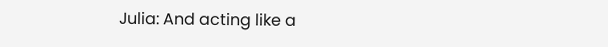Julia: And acting like a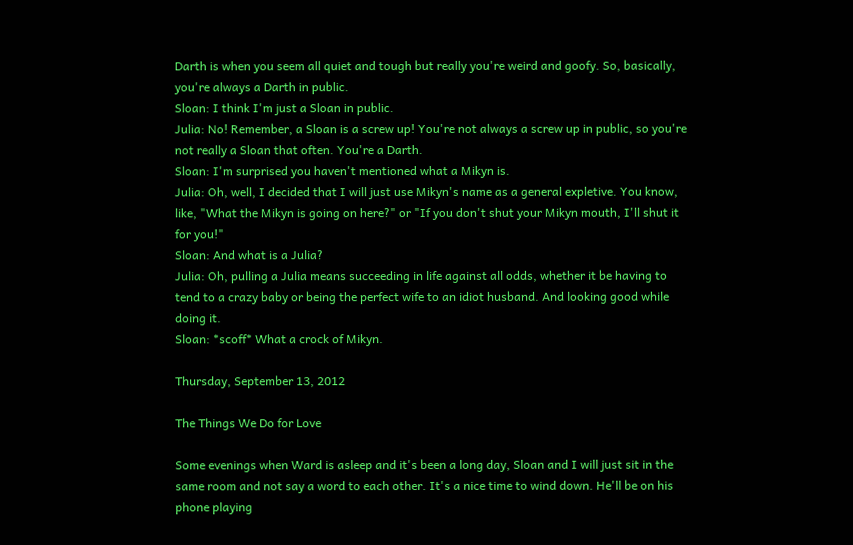Darth is when you seem all quiet and tough but really you're weird and goofy. So, basically, you're always a Darth in public.
Sloan: I think I'm just a Sloan in public.
Julia: No! Remember, a Sloan is a screw up! You're not always a screw up in public, so you're not really a Sloan that often. You're a Darth.
Sloan: I'm surprised you haven't mentioned what a Mikyn is.
Julia: Oh, well, I decided that I will just use Mikyn's name as a general expletive. You know, like, "What the Mikyn is going on here?" or "If you don't shut your Mikyn mouth, I'll shut it for you!"
Sloan: And what is a Julia?
Julia: Oh, pulling a Julia means succeeding in life against all odds, whether it be having to tend to a crazy baby or being the perfect wife to an idiot husband. And looking good while doing it.
Sloan: *scoff* What a crock of Mikyn.

Thursday, September 13, 2012

The Things We Do for Love

Some evenings when Ward is asleep and it's been a long day, Sloan and I will just sit in the same room and not say a word to each other. It's a nice time to wind down. He'll be on his phone playing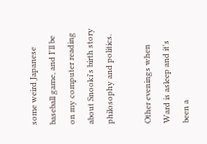some weird Japanese baseball game, and I'll be on my computer reading about Snooki's birth story philosophy and politics.

Other evenings when Ward is asleep and it's been a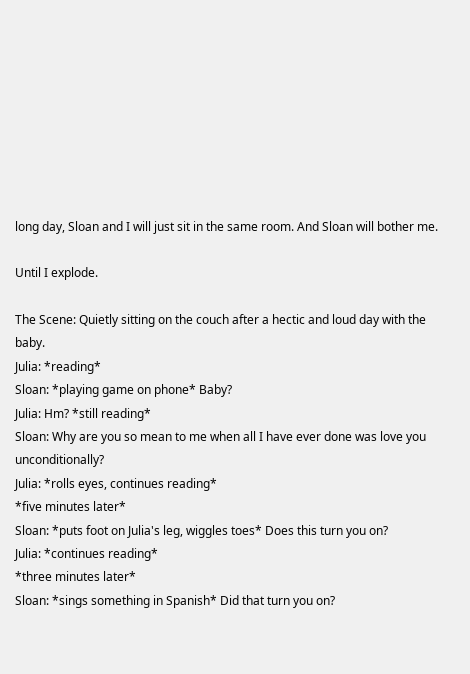long day, Sloan and I will just sit in the same room. And Sloan will bother me.

Until I explode.

The Scene: Quietly sitting on the couch after a hectic and loud day with the baby.
Julia: *reading*
Sloan: *playing game on phone* Baby?
Julia: Hm? *still reading*
Sloan: Why are you so mean to me when all I have ever done was love you unconditionally?
Julia: *rolls eyes, continues reading*
*five minutes later*
Sloan: *puts foot on Julia's leg, wiggles toes* Does this turn you on?
Julia: *continues reading*
*three minutes later*
Sloan: *sings something in Spanish* Did that turn you on?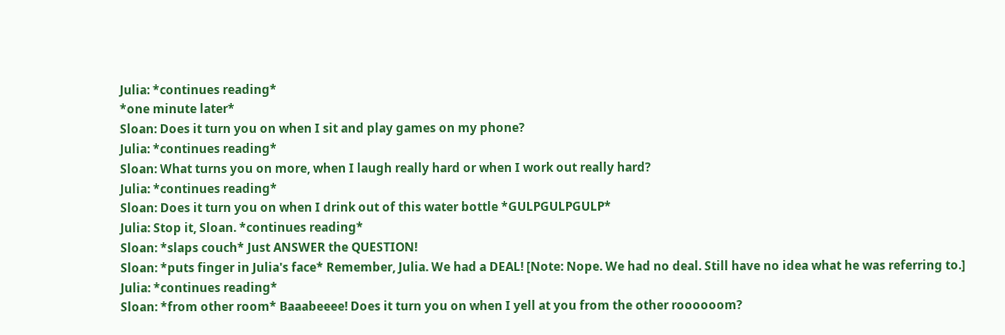Julia: *continues reading*
*one minute later*
Sloan: Does it turn you on when I sit and play games on my phone?
Julia: *continues reading*
Sloan: What turns you on more, when I laugh really hard or when I work out really hard?
Julia: *continues reading*
Sloan: Does it turn you on when I drink out of this water bottle *GULPGULPGULP*
Julia: Stop it, Sloan. *continues reading*
Sloan: *slaps couch* Just ANSWER the QUESTION!
Sloan: *puts finger in Julia's face* Remember, Julia. We had a DEAL! [Note: Nope. We had no deal. Still have no idea what he was referring to.]
Julia: *continues reading*
Sloan: *from other room* Baaabeeee! Does it turn you on when I yell at you from the other roooooom?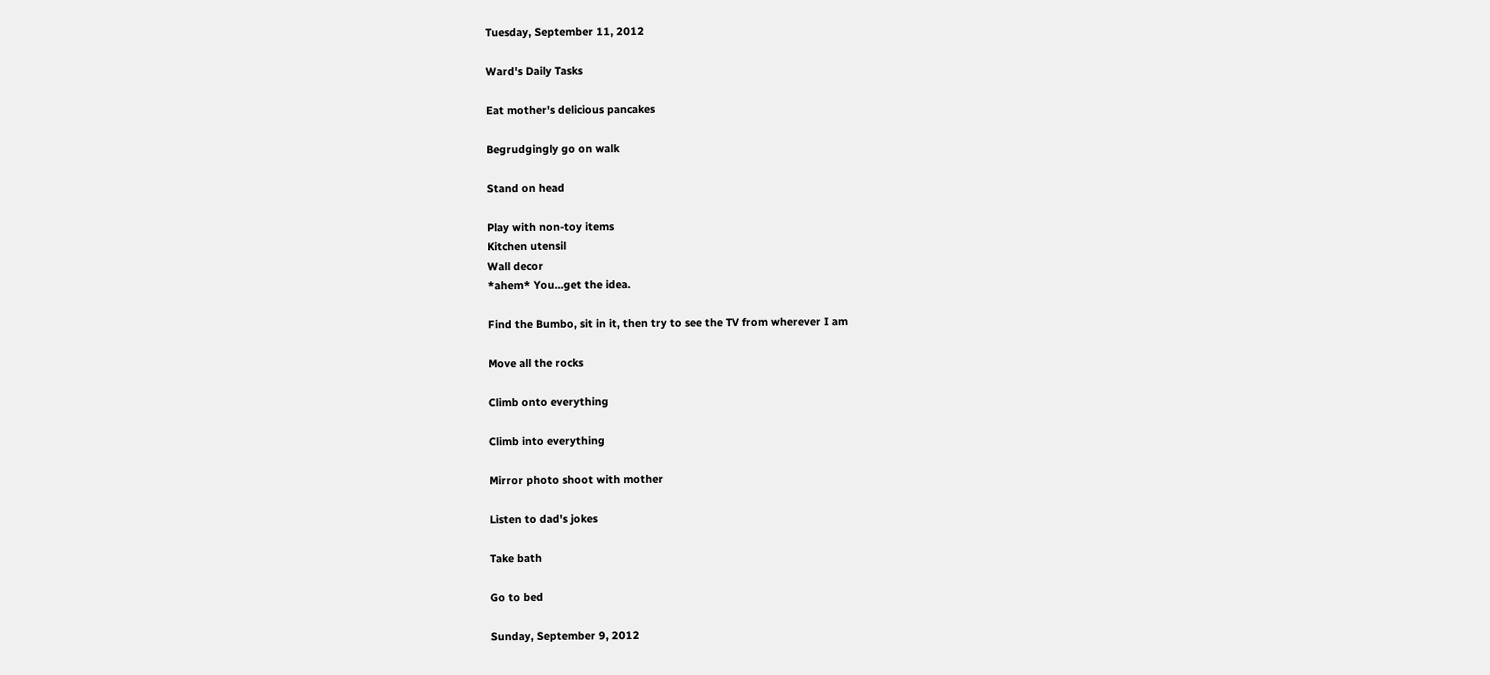Tuesday, September 11, 2012

Ward's Daily Tasks

Eat mother's delicious pancakes

Begrudgingly go on walk

Stand on head

Play with non-toy items
Kitchen utensil
Wall decor
*ahem* You...get the idea.

Find the Bumbo, sit in it, then try to see the TV from wherever I am

Move all the rocks

Climb onto everything

Climb into everything

Mirror photo shoot with mother

Listen to dad's jokes

Take bath

Go to bed

Sunday, September 9, 2012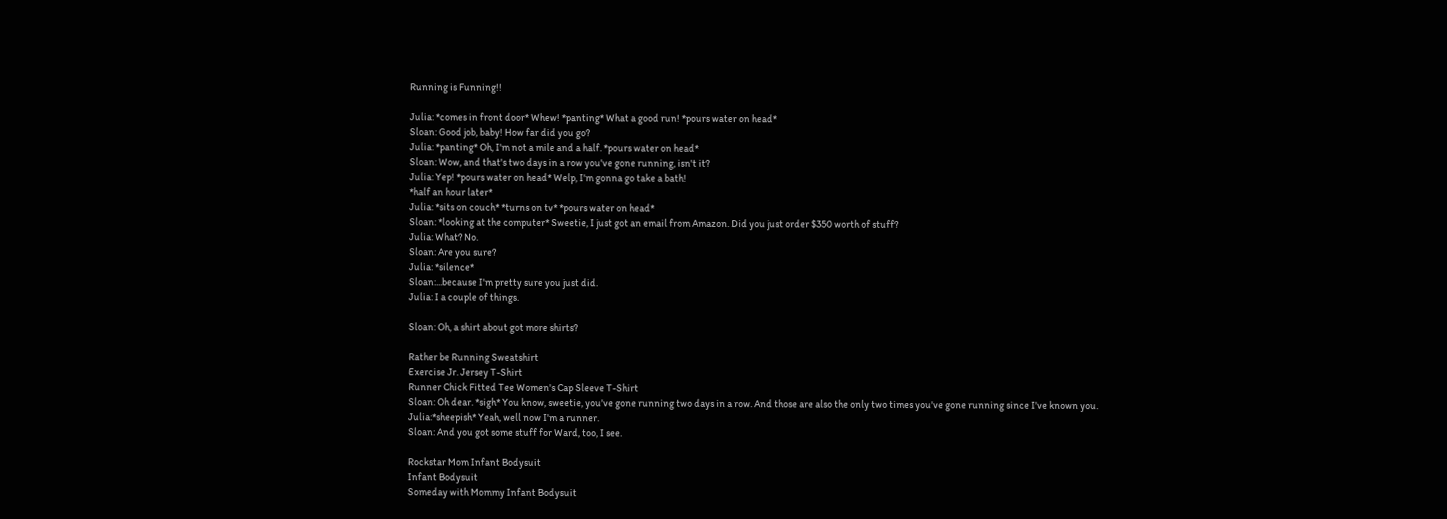Running is Funning!!

Julia: *comes in front door* Whew! *panting* What a good run! *pours water on head*
Sloan: Good job, baby! How far did you go?
Julia: *panting* Oh, I'm not a mile and a half. *pours water on head*
Sloan: Wow, and that's two days in a row you've gone running, isn't it?
Julia: Yep! *pours water on head* Welp, I'm gonna go take a bath!
*half an hour later*
Julia: *sits on couch* *turns on tv* *pours water on head*
Sloan: *looking at the computer* Sweetie, I just got an email from Amazon. Did you just order $350 worth of stuff?
Julia: What? No.
Sloan: Are you sure?
Julia: *silence*
Sloan:...because I'm pretty sure you just did.
Julia: I a couple of things.

Sloan: Oh, a shirt about got more shirts?

Rather be Running Sweatshirt
Exercise Jr. Jersey T-Shirt
Runner Chick Fitted Tee Women's Cap Sleeve T-Shirt
Sloan: Oh dear. *sigh* You know, sweetie, you've gone running two days in a row. And those are also the only two times you've gone running since I've known you.
Julia:*sheepish* Yeah, well now I'm a runner.
Sloan: And you got some stuff for Ward, too, I see.

Rockstar Mom Infant Bodysuit
Infant Bodysuit
Someday with Mommy Infant Bodysuit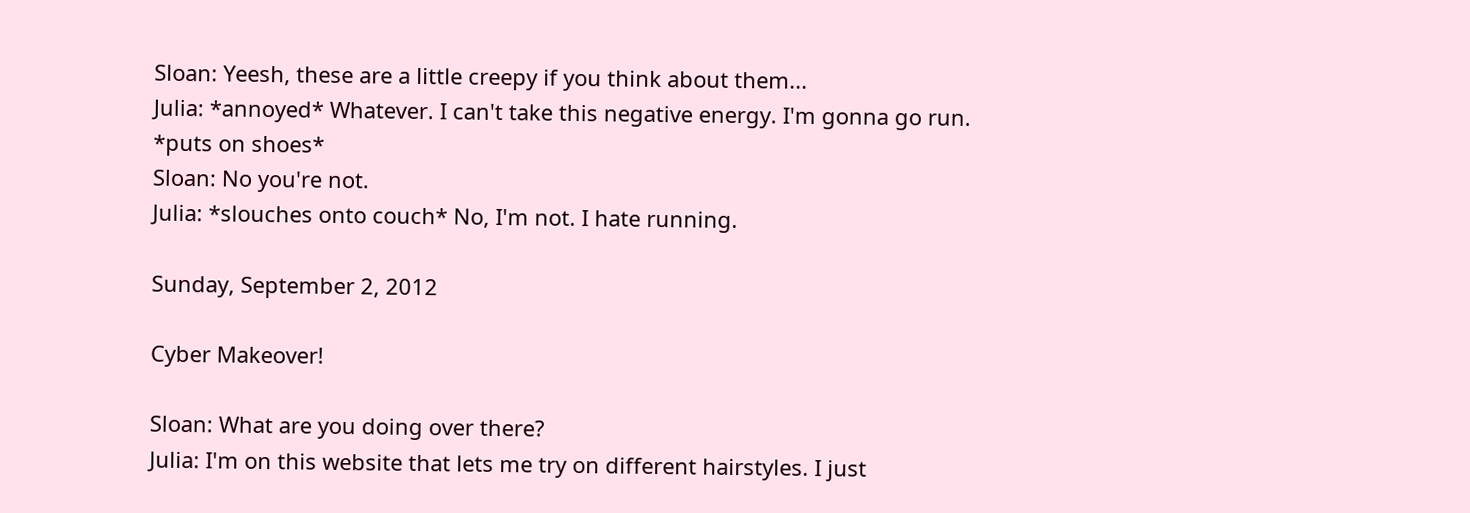Sloan: Yeesh, these are a little creepy if you think about them...
Julia: *annoyed* Whatever. I can't take this negative energy. I'm gonna go run. *puts on shoes*
Sloan: No you're not.
Julia: *slouches onto couch* No, I'm not. I hate running.

Sunday, September 2, 2012

Cyber Makeover!

Sloan: What are you doing over there?
Julia: I'm on this website that lets me try on different hairstyles. I just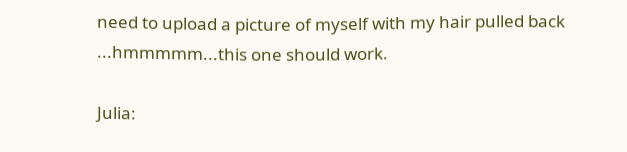need to upload a picture of myself with my hair pulled back ...hmmmmm...this one should work.

Julia: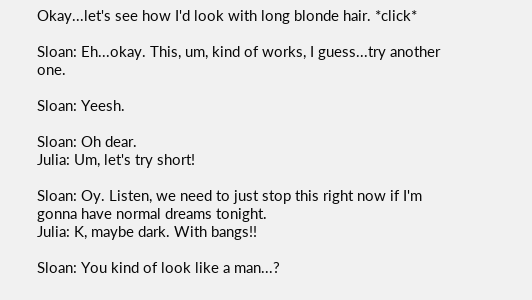Okay...let's see how I'd look with long blonde hair. *click*

Sloan: Eh...okay. This, um, kind of works, I guess...try another one.

Sloan: Yeesh.

Sloan: Oh dear.
Julia: Um, let's try short!

Sloan: Oy. Listen, we need to just stop this right now if I'm gonna have normal dreams tonight.
Julia: K, maybe dark. With bangs!!

Sloan: You kind of look like a man...?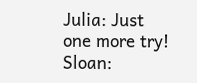Julia: Just one more try!
Sloan: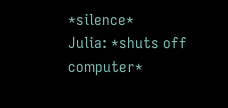*silence*
Julia: *shuts off computer*